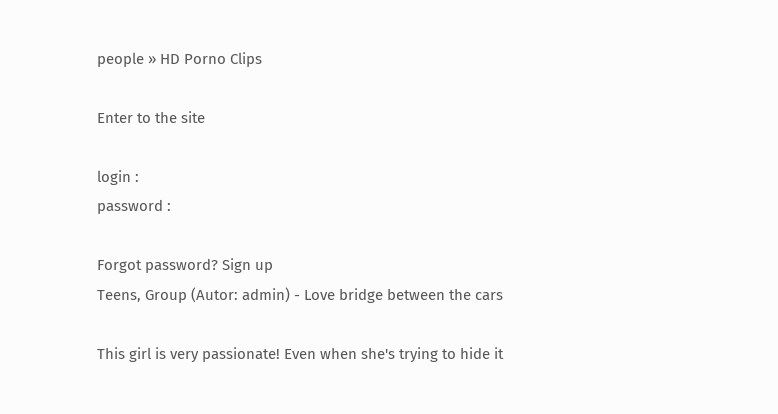people » HD Porno Clips

Enter to the site

login :
password :

Forgot password? Sign up
Teens, Group (Autor: admin) - Love bridge between the cars

This girl is very passionate! Even when she's trying to hide it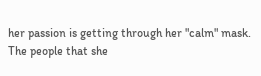her passion is getting through her "calm" mask.
The people that she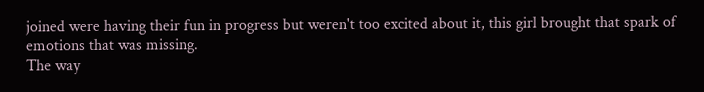joined were having their fun in progress but weren't too excited about it, this girl brought that spark of emotions that was missing.
The way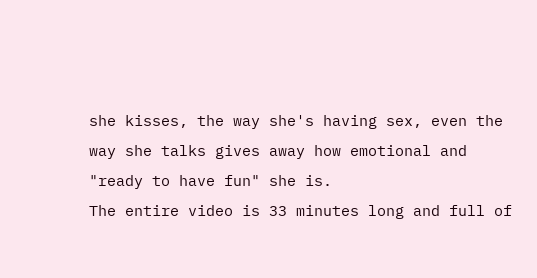she kisses, the way she's having sex, even the way she talks gives away how emotional and "ready to have fun" she is.
The entire video is 33 minutes long and full of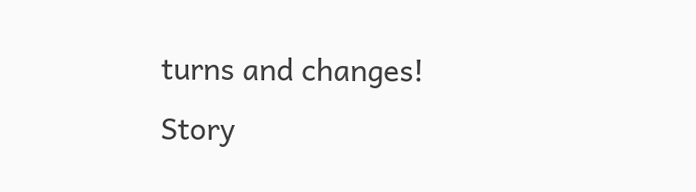turns and changes!
Story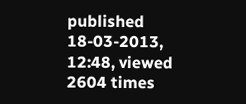published 18-03-2013, 12:48, viewed 2604 times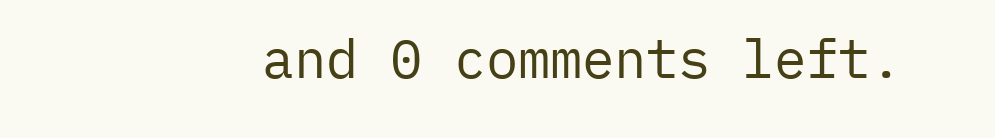and 0 comments left.